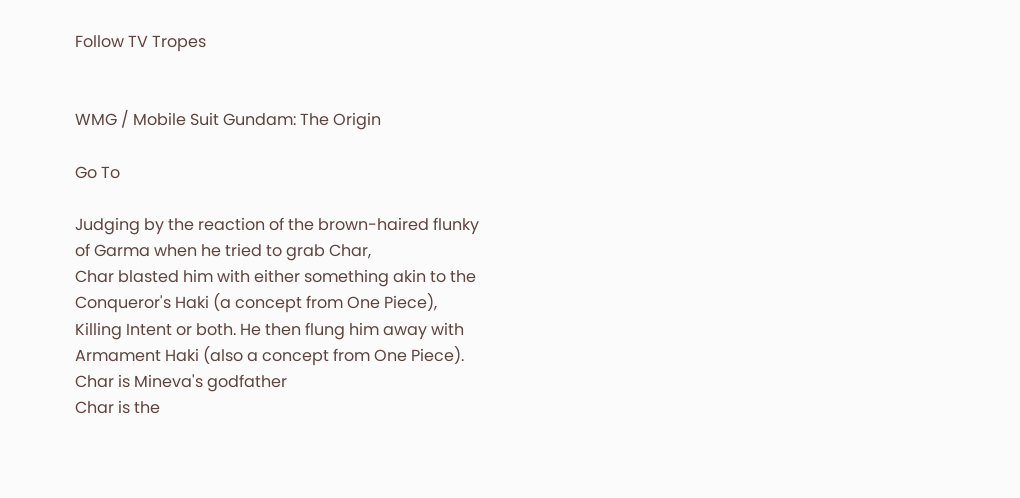Follow TV Tropes


WMG / Mobile Suit Gundam: The Origin

Go To

Judging by the reaction of the brown-haired flunky of Garma when he tried to grab Char,
Char blasted him with either something akin to the Conqueror's Haki (a concept from One Piece), Killing Intent or both. He then flung him away with Armament Haki (also a concept from One Piece).
Char is Mineva's godfather
Char is the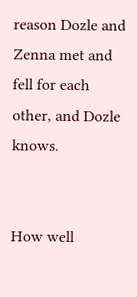reason Dozle and Zenna met and fell for each other, and Dozle knows.


How well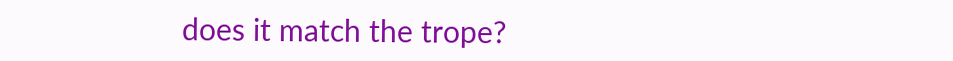does it match the trope?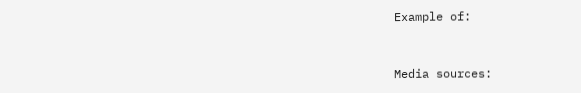Example of:


Media sources: